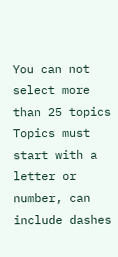You can not select more than 25 topics Topics must start with a letter or number, can include dashes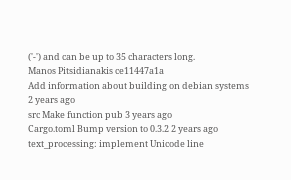('-') and can be up to 35 characters long.
Manos Pitsidianakis ce11447a1a
Add information about building on debian systems
2 years ago
src Make function pub 3 years ago
Cargo.toml Bump version to 0.3.2 2 years ago text_processing: implement Unicode line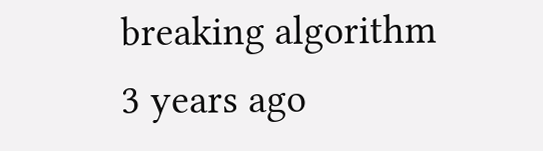breaking algorithm 3 years ago